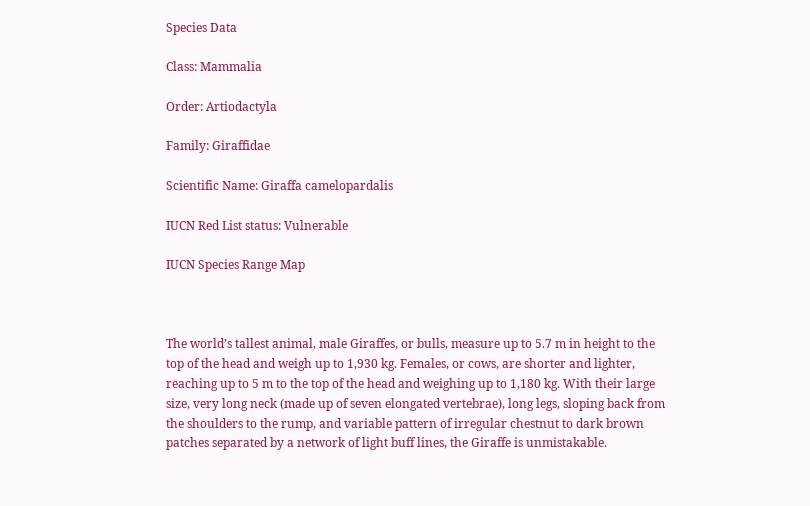Species Data

Class: Mammalia

Order: Artiodactyla

Family: Giraffidae

Scientific Name: Giraffa camelopardalis

IUCN Red List status: Vulnerable

IUCN Species Range Map



The world’s tallest animal, male Giraffes, or bulls, measure up to 5.7 m in height to the top of the head and weigh up to 1,930 kg. Females, or cows, are shorter and lighter, reaching up to 5 m to the top of the head and weighing up to 1,180 kg. With their large size, very long neck (made up of seven elongated vertebrae), long legs, sloping back from the shoulders to the rump, and variable pattern of irregular chestnut to dark brown patches separated by a network of light buff lines, the Giraffe is unmistakable.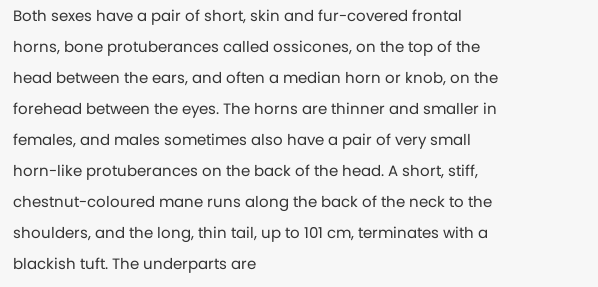Both sexes have a pair of short, skin and fur-covered frontal horns, bone protuberances called ossicones, on the top of the head between the ears, and often a median horn or knob, on the forehead between the eyes. The horns are thinner and smaller in females, and males sometimes also have a pair of very small horn-like protuberances on the back of the head. A short, stiff, chestnut-coloured mane runs along the back of the neck to the shoulders, and the long, thin tail, up to 101 cm, terminates with a blackish tuft. The underparts are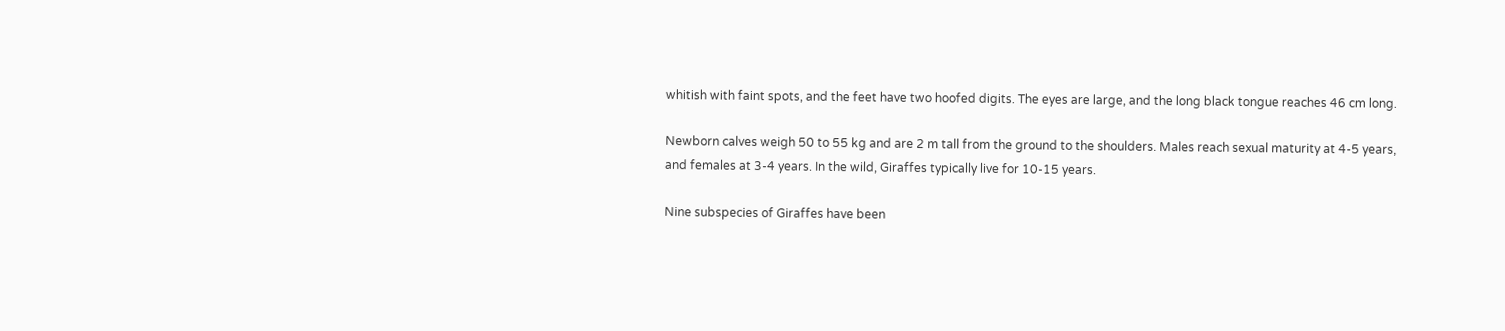whitish with faint spots, and the feet have two hoofed digits. The eyes are large, and the long black tongue reaches 46 cm long.

Newborn calves weigh 50 to 55 kg and are 2 m tall from the ground to the shoulders. Males reach sexual maturity at 4-5 years, and females at 3-4 years. In the wild, Giraffes typically live for 10-15 years.

Nine subspecies of Giraffes have been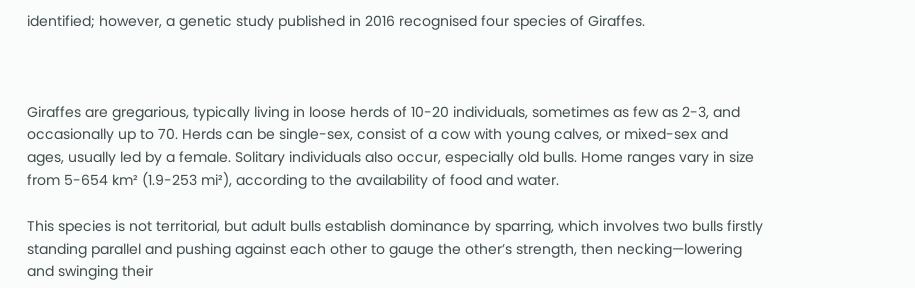identified; however, a genetic study published in 2016 recognised four species of Giraffes.



Giraffes are gregarious, typically living in loose herds of 10-20 individuals, sometimes as few as 2-3, and occasionally up to 70. Herds can be single-sex, consist of a cow with young calves, or mixed-sex and ages, usually led by a female. Solitary individuals also occur, especially old bulls. Home ranges vary in size from 5-654 km² (1.9-253 mi²), according to the availability of food and water.

This species is not territorial, but adult bulls establish dominance by sparring, which involves two bulls firstly standing parallel and pushing against each other to gauge the other’s strength, then necking—lowering and swinging their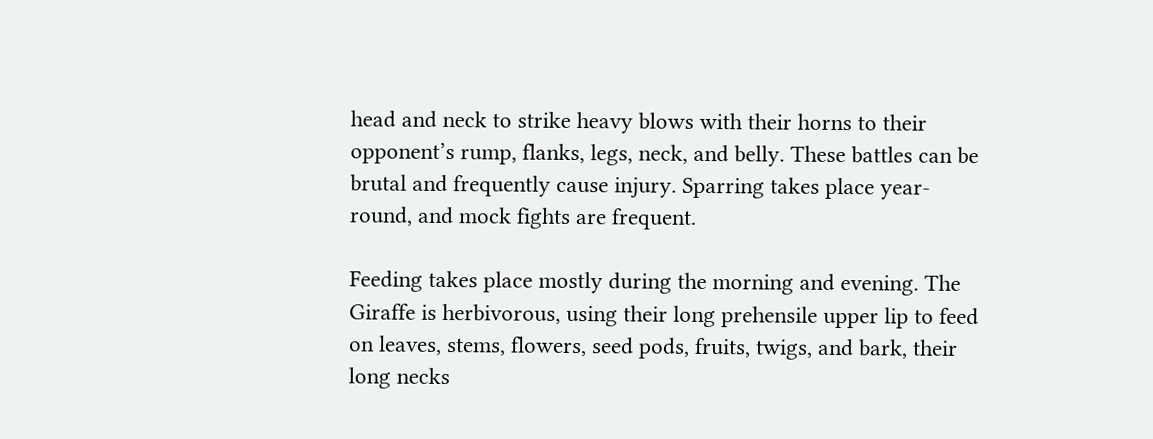head and neck to strike heavy blows with their horns to their opponent’s rump, flanks, legs, neck, and belly. These battles can be brutal and frequently cause injury. Sparring takes place year-round, and mock fights are frequent.

Feeding takes place mostly during the morning and evening. The Giraffe is herbivorous, using their long prehensile upper lip to feed on leaves, stems, flowers, seed pods, fruits, twigs, and bark, their long necks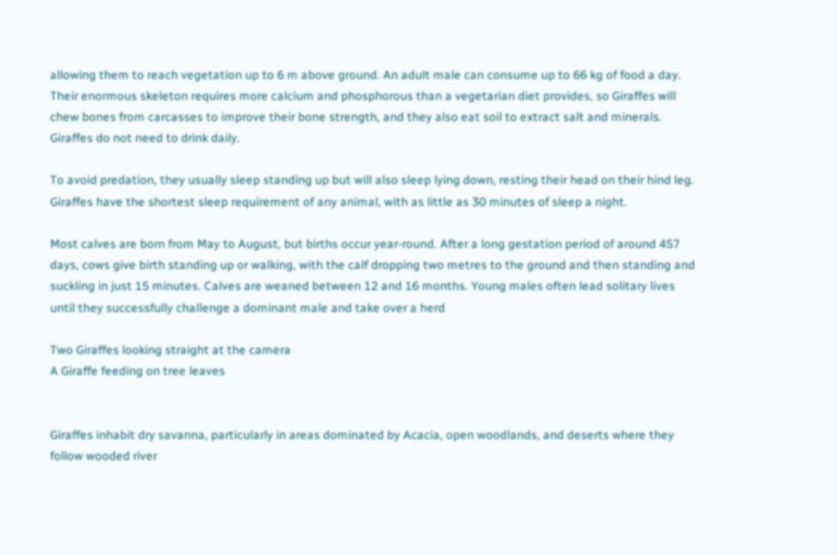allowing them to reach vegetation up to 6 m above ground. An adult male can consume up to 66 kg of food a day. Their enormous skeleton requires more calcium and phosphorous than a vegetarian diet provides, so Giraffes will chew bones from carcasses to improve their bone strength, and they also eat soil to extract salt and minerals. Giraffes do not need to drink daily.

To avoid predation, they usually sleep standing up but will also sleep lying down, resting their head on their hind leg. Giraffes have the shortest sleep requirement of any animal, with as little as 30 minutes of sleep a night.

Most calves are born from May to August, but births occur year-round. After a long gestation period of around 457 days, cows give birth standing up or walking, with the calf dropping two metres to the ground and then standing and suckling in just 15 minutes. Calves are weaned between 12 and 16 months. Young males often lead solitary lives until they successfully challenge a dominant male and take over a herd

Two Giraffes looking straight at the camera
A Giraffe feeding on tree leaves


Giraffes inhabit dry savanna, particularly in areas dominated by Acacia, open woodlands, and deserts where they follow wooded river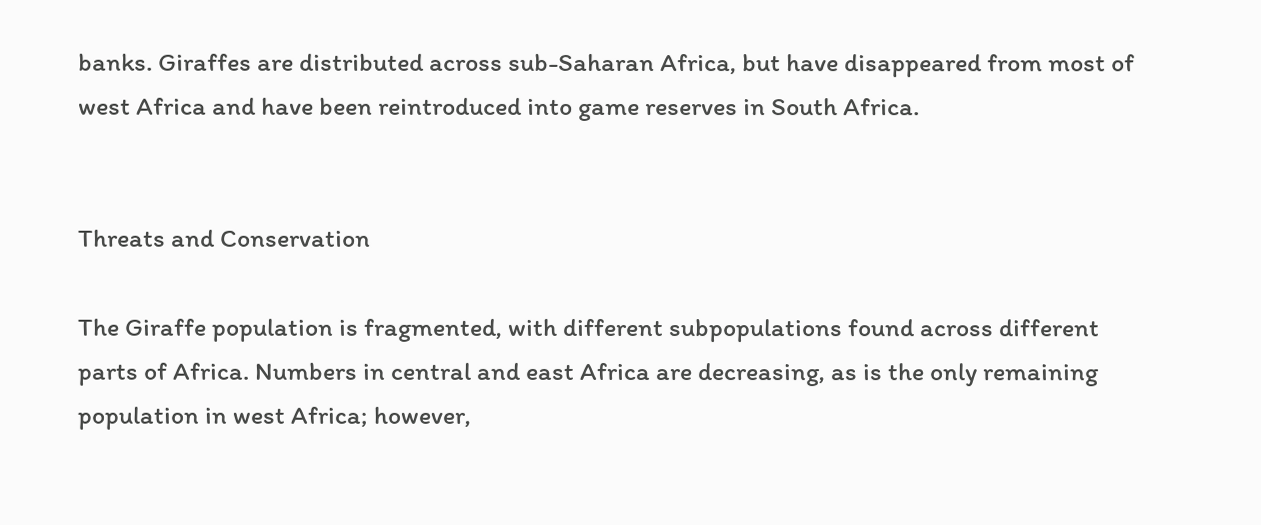banks. Giraffes are distributed across sub-Saharan Africa, but have disappeared from most of west Africa and have been reintroduced into game reserves in South Africa.


Threats and Conservation

The Giraffe population is fragmented, with different subpopulations found across different parts of Africa. Numbers in central and east Africa are decreasing, as is the only remaining population in west Africa; however,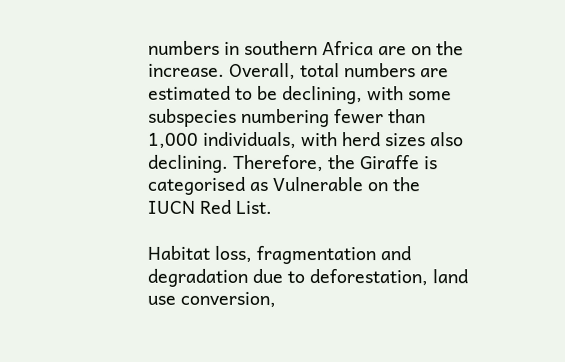numbers in southern Africa are on the increase. Overall, total numbers are estimated to be declining, with some subspecies numbering fewer than 1,000 individuals, with herd sizes also declining. Therefore, the Giraffe is categorised as Vulnerable on the IUCN Red List.

Habitat loss, fragmentation and degradation due to deforestation, land use conversion,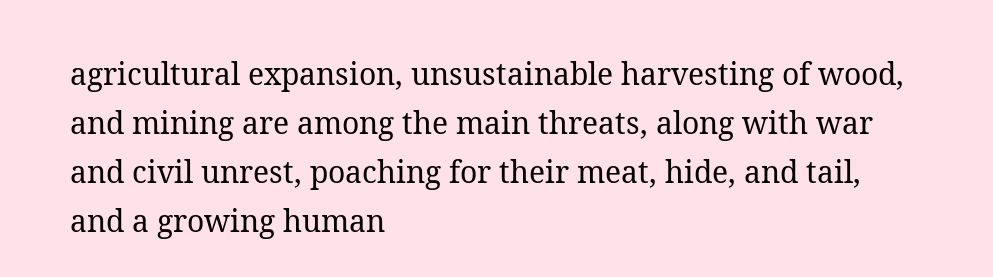agricultural expansion, unsustainable harvesting of wood, and mining are among the main threats, along with war and civil unrest, poaching for their meat, hide, and tail, and a growing human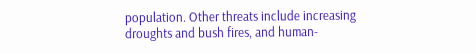population. Other threats include increasing droughts and bush fires, and human-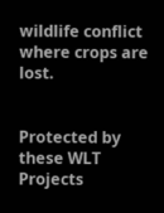wildlife conflict where crops are lost.


Protected by these WLT Projects